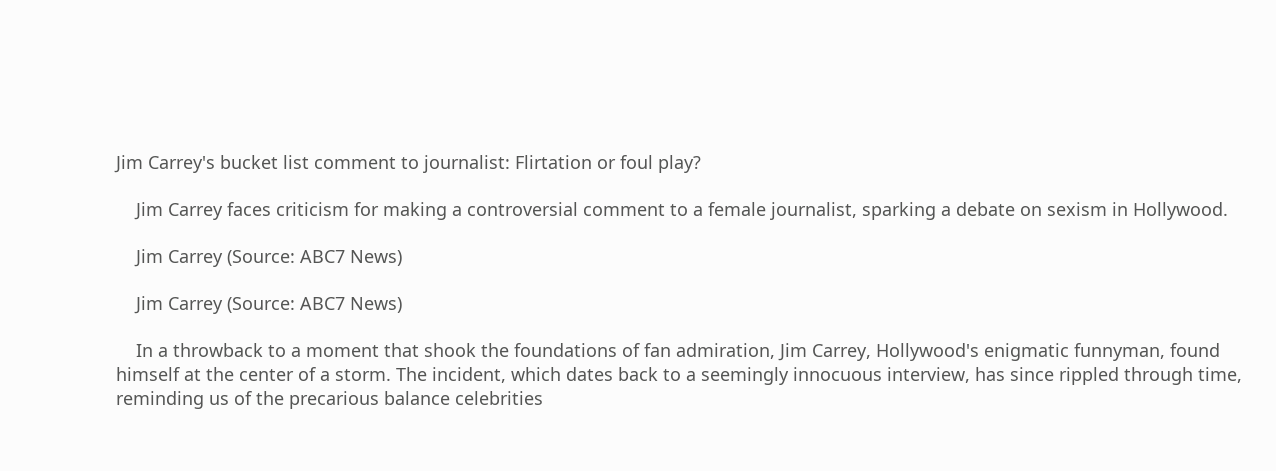Jim Carrey's bucket list comment to journalist: Flirtation or foul play?

    Jim Carrey faces criticism for making a controversial comment to a female journalist, sparking a debate on sexism in Hollywood.

    Jim Carrey (Source: ABC7 News)

    Jim Carrey (Source: ABC7 News)

    In a throwback to a moment that shook the foundations of fan admiration, Jim Carrey, Hollywood's enigmatic funnyman, found himself at the center of a storm. The incident, which dates back to a seemingly innocuous interview, has since rippled through time, reminding us of the precarious balance celebrities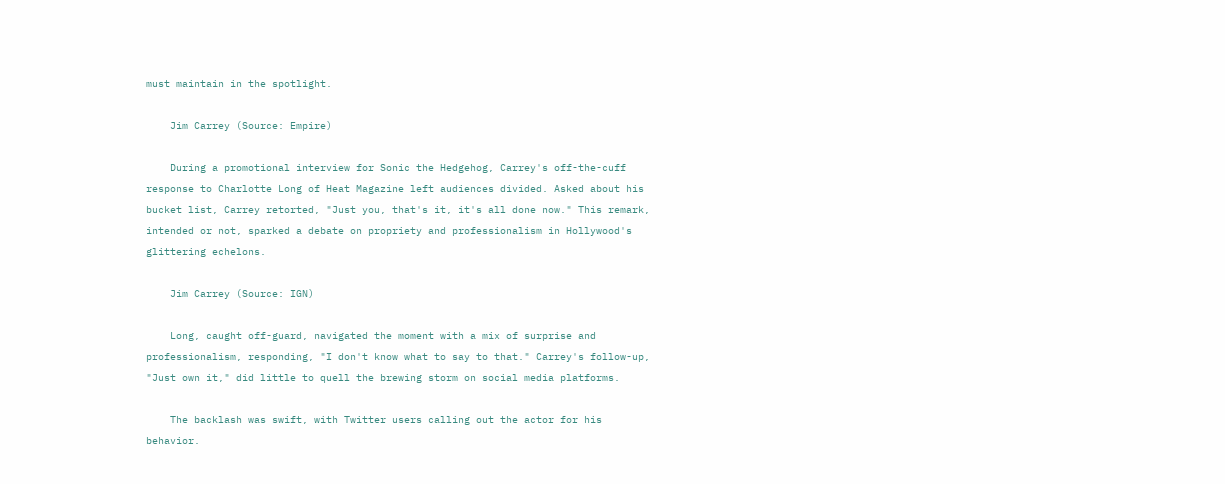must maintain in the spotlight.

    Jim Carrey (Source: Empire)

    During a promotional interview for Sonic the Hedgehog, Carrey's off-the-cuff response to Charlotte Long of Heat Magazine left audiences divided. Asked about his bucket list, Carrey retorted, "Just you, that's it, it's all done now." This remark, intended or not, sparked a debate on propriety and professionalism in Hollywood's glittering echelons.

    Jim Carrey (Source: IGN)

    Long, caught off-guard, navigated the moment with a mix of surprise and professionalism, responding, "I don't know what to say to that." Carrey's follow-up, "Just own it," did little to quell the brewing storm on social media platforms.

    The backlash was swift, with Twitter users calling out the actor for his behavior.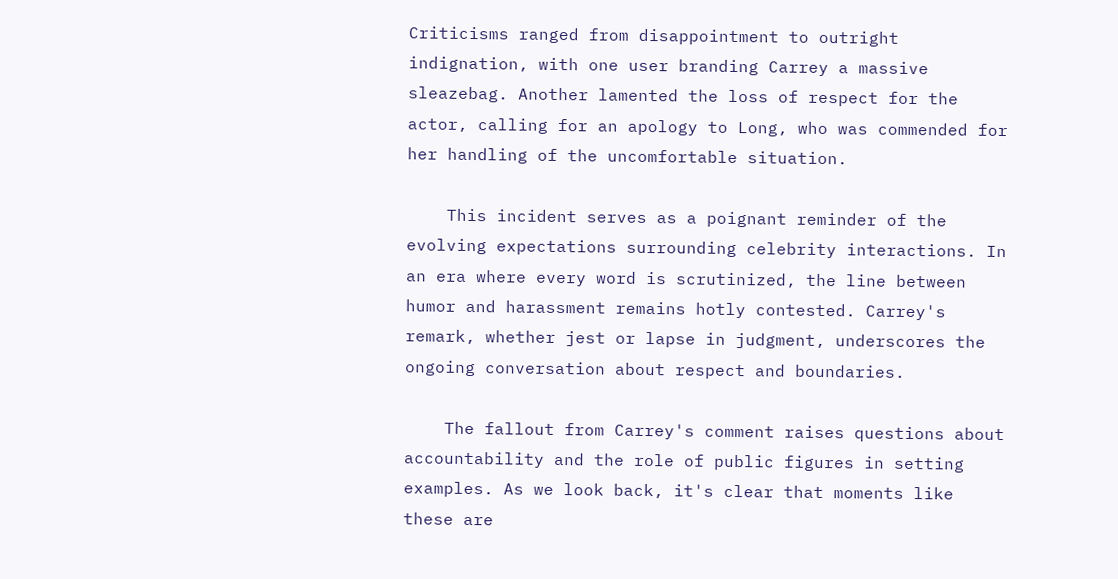Criticisms ranged from disappointment to outright indignation, with one user branding Carrey a massive sleazebag. Another lamented the loss of respect for the actor, calling for an apology to Long, who was commended for her handling of the uncomfortable situation.

    This incident serves as a poignant reminder of the evolving expectations surrounding celebrity interactions. In an era where every word is scrutinized, the line between humor and harassment remains hotly contested. Carrey's remark, whether jest or lapse in judgment, underscores the ongoing conversation about respect and boundaries.

    The fallout from Carrey's comment raises questions about accountability and the role of public figures in setting examples. As we look back, it's clear that moments like these are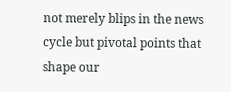not merely blips in the news cycle but pivotal points that shape our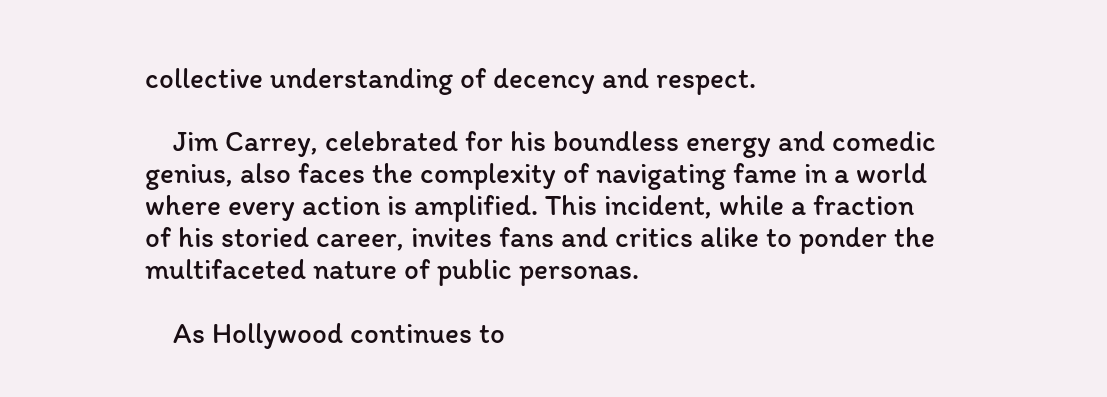collective understanding of decency and respect.

    Jim Carrey, celebrated for his boundless energy and comedic genius, also faces the complexity of navigating fame in a world where every action is amplified. This incident, while a fraction of his storied career, invites fans and critics alike to ponder the multifaceted nature of public personas.

    As Hollywood continues to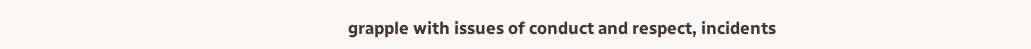grapple with issues of conduct and respect, incidents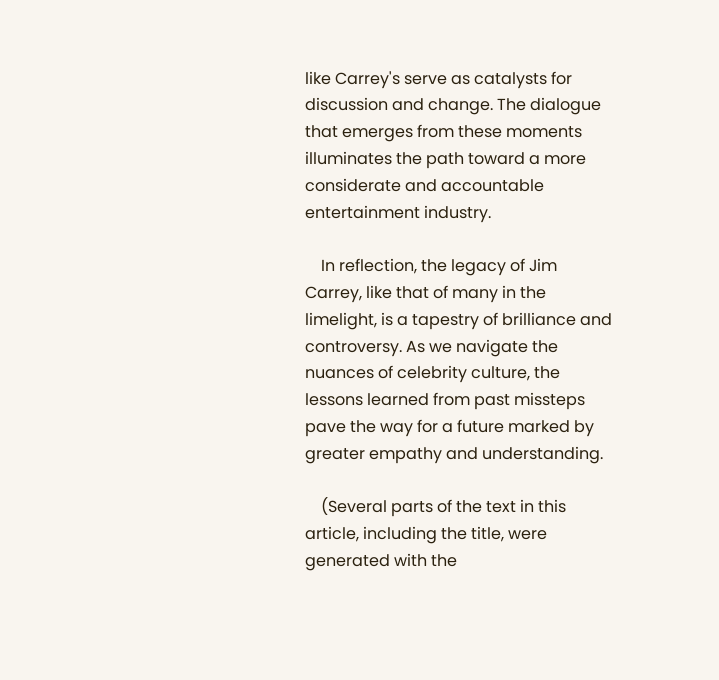like Carrey's serve as catalysts for discussion and change. The dialogue that emerges from these moments illuminates the path toward a more considerate and accountable entertainment industry.

    In reflection, the legacy of Jim Carrey, like that of many in the limelight, is a tapestry of brilliance and controversy. As we navigate the nuances of celebrity culture, the lessons learned from past missteps pave the way for a future marked by greater empathy and understanding.

    (Several parts of the text in this article, including the title, were generated with the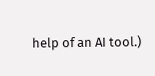help of an AI tool.)